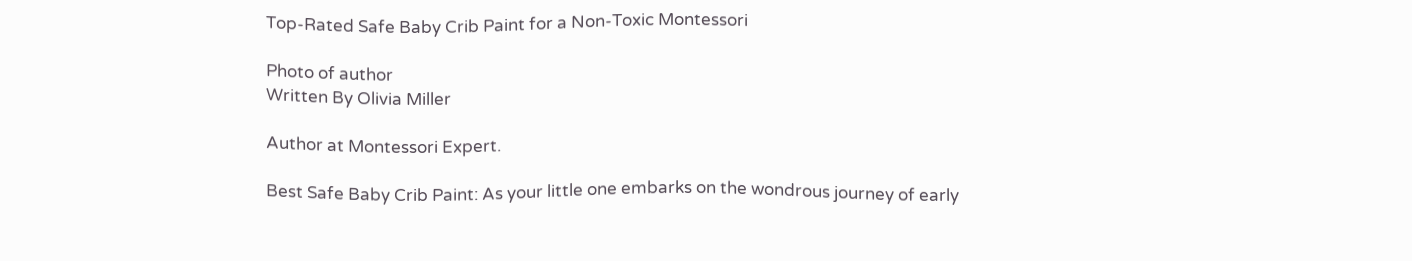Top-Rated Safe Baby Crib Paint for a Non-Toxic Montessori

Photo of author
Written By Olivia Miller

Author at Montessori Expert.

Best Safe Baby Crib Paint: As your little one embarks on the wondrous journey of early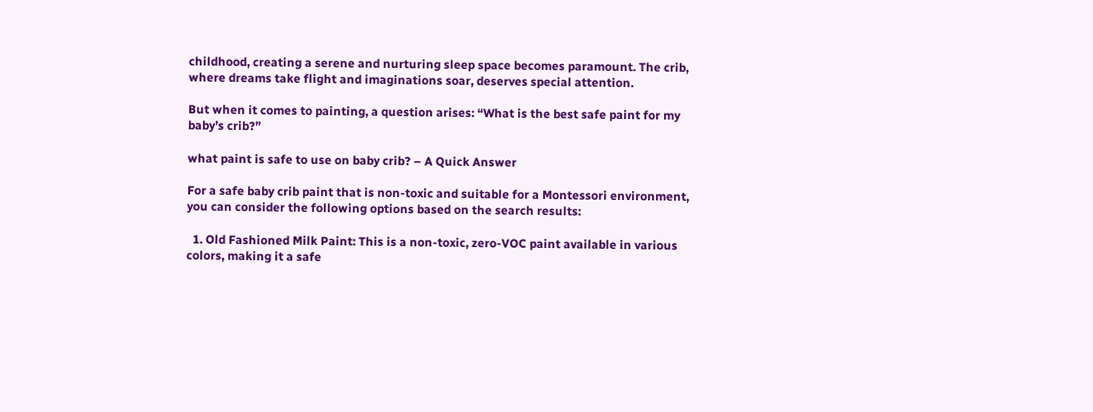childhood, creating a serene and nurturing sleep space becomes paramount. The crib, where dreams take flight and imaginations soar, deserves special attention.

But when it comes to painting, a question arises: “What is the best safe paint for my baby’s crib?”

what paint is safe to use on baby crib? – A Quick Answer

For a safe baby crib paint that is non-toxic and suitable for a Montessori environment, you can consider the following options based on the search results:

  1. Old Fashioned Milk Paint: This is a non-toxic, zero-VOC paint available in various colors, making it a safe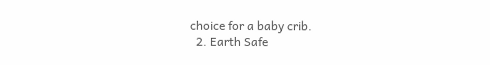choice for a baby crib.
  2. Earth Safe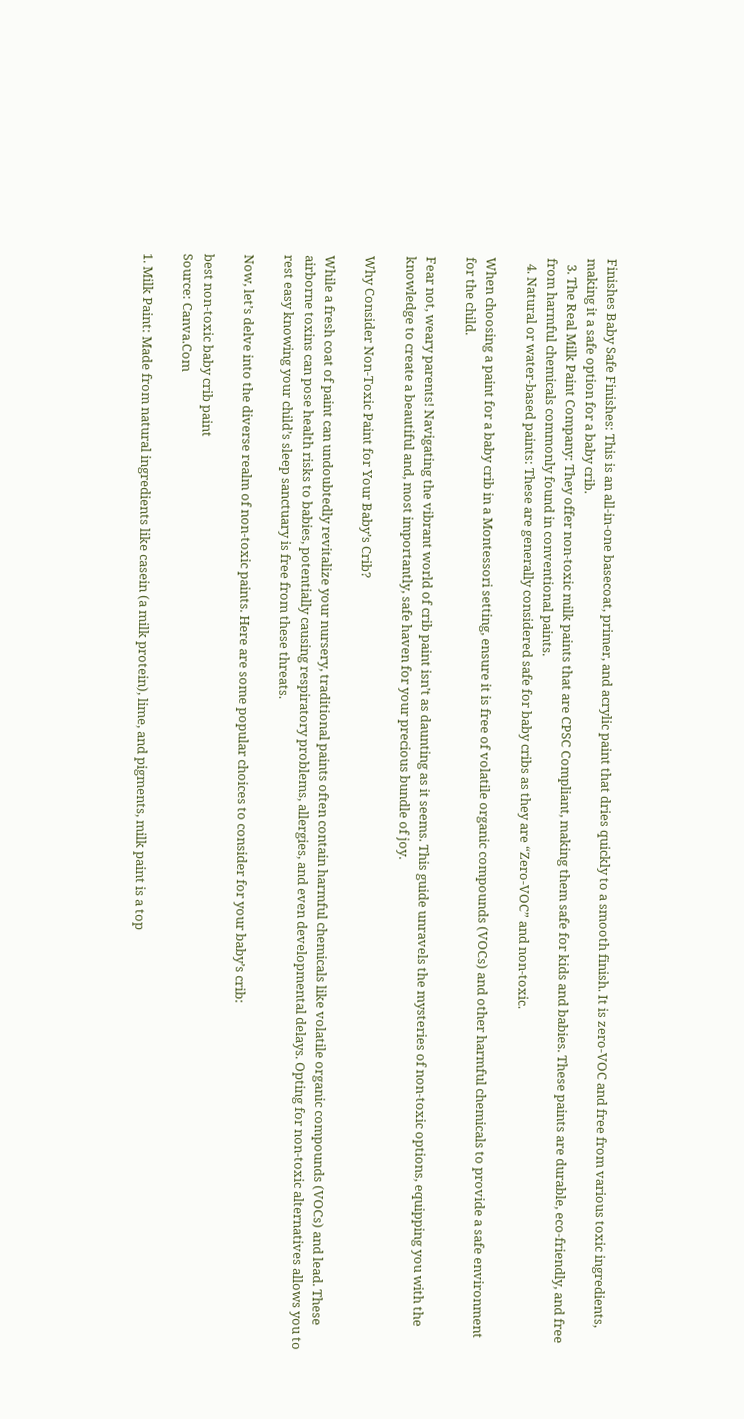Finishes Baby Safe Finishes: This is an all-in-one basecoat, primer, and acrylic paint that dries quickly to a smooth finish. It is zero-VOC and free from various toxic ingredients, making it a safe option for a baby crib.
  3. The Real Milk Paint Company: They offer non-toxic milk paints that are CPSC Compliant, making them safe for kids and babies. These paints are durable, eco-friendly, and free from harmful chemicals commonly found in conventional paints.
  4. Natural or water-based paints: These are generally considered safe for baby cribs as they are “Zero-VOC” and non-toxic.

When choosing a paint for a baby crib in a Montessori setting, ensure it is free of volatile organic compounds (VOCs) and other harmful chemicals to provide a safe environment for the child.

Fear not, weary parents! Navigating the vibrant world of crib paint isn’t as daunting as it seems. This guide unravels the mysteries of non-toxic options, equipping you with the knowledge to create a beautiful and, most importantly, safe haven for your precious bundle of joy.

Why Consider Non-Toxic Paint for Your Baby’s Crib?

While a fresh coat of paint can undoubtedly revitalize your nursery, traditional paints often contain harmful chemicals like volatile organic compounds (VOCs) and lead. These airborne toxins can pose health risks to babies, potentially causing respiratory problems, allergies, and even developmental delays. Opting for non-toxic alternatives allows you to rest easy knowing your child’s sleep sanctuary is free from these threats.

Now, let’s delve into the diverse realm of non-toxic paints. Here are some popular choices to consider for your baby’s crib:

best non-toxic baby crib paint
Source: Canva.Com

1. Milk Paint: Made from natural ingredients like casein (a milk protein), lime, and pigments, milk paint is a top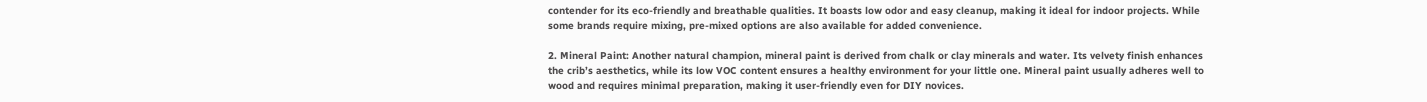contender for its eco-friendly and breathable qualities. It boasts low odor and easy cleanup, making it ideal for indoor projects. While some brands require mixing, pre-mixed options are also available for added convenience.

2. Mineral Paint: Another natural champion, mineral paint is derived from chalk or clay minerals and water. Its velvety finish enhances the crib’s aesthetics, while its low VOC content ensures a healthy environment for your little one. Mineral paint usually adheres well to wood and requires minimal preparation, making it user-friendly even for DIY novices.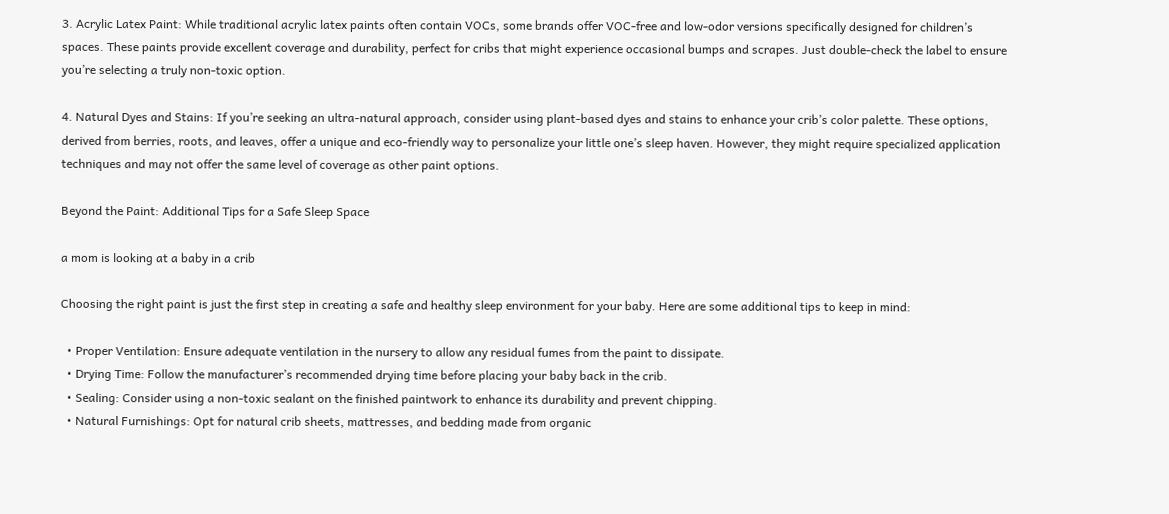3. Acrylic Latex Paint: While traditional acrylic latex paints often contain VOCs, some brands offer VOC-free and low-odor versions specifically designed for children’s spaces. These paints provide excellent coverage and durability, perfect for cribs that might experience occasional bumps and scrapes. Just double-check the label to ensure you’re selecting a truly non-toxic option.

4. Natural Dyes and Stains: If you’re seeking an ultra-natural approach, consider using plant-based dyes and stains to enhance your crib’s color palette. These options, derived from berries, roots, and leaves, offer a unique and eco-friendly way to personalize your little one’s sleep haven. However, they might require specialized application techniques and may not offer the same level of coverage as other paint options.

Beyond the Paint: Additional Tips for a Safe Sleep Space

a mom is looking at a baby in a crib

Choosing the right paint is just the first step in creating a safe and healthy sleep environment for your baby. Here are some additional tips to keep in mind:

  • Proper Ventilation: Ensure adequate ventilation in the nursery to allow any residual fumes from the paint to dissipate.
  • Drying Time: Follow the manufacturer’s recommended drying time before placing your baby back in the crib.
  • Sealing: Consider using a non-toxic sealant on the finished paintwork to enhance its durability and prevent chipping.
  • Natural Furnishings: Opt for natural crib sheets, mattresses, and bedding made from organic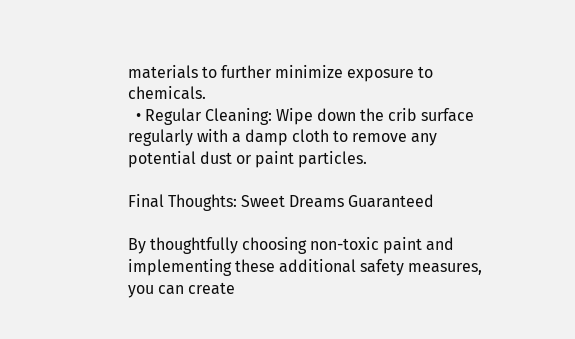materials to further minimize exposure to chemicals.
  • Regular Cleaning: Wipe down the crib surface regularly with a damp cloth to remove any potential dust or paint particles.

Final Thoughts: Sweet Dreams Guaranteed

By thoughtfully choosing non-toxic paint and implementing these additional safety measures, you can create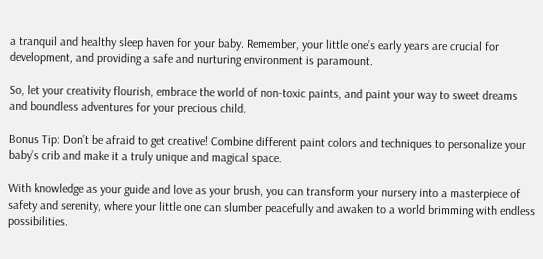a tranquil and healthy sleep haven for your baby. Remember, your little one’s early years are crucial for development, and providing a safe and nurturing environment is paramount.

So, let your creativity flourish, embrace the world of non-toxic paints, and paint your way to sweet dreams and boundless adventures for your precious child.

Bonus Tip: Don’t be afraid to get creative! Combine different paint colors and techniques to personalize your baby’s crib and make it a truly unique and magical space.

With knowledge as your guide and love as your brush, you can transform your nursery into a masterpiece of safety and serenity, where your little one can slumber peacefully and awaken to a world brimming with endless possibilities.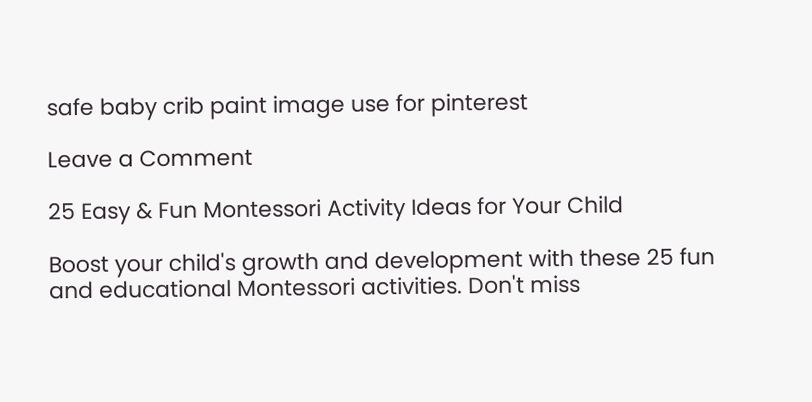safe baby crib paint image use for pinterest

Leave a Comment

25 Easy & Fun Montessori Activity Ideas for Your Child

Boost your child's growth and development with these 25 fun and educational Montessori activities. Don't miss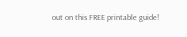out on this FREE printable guide!